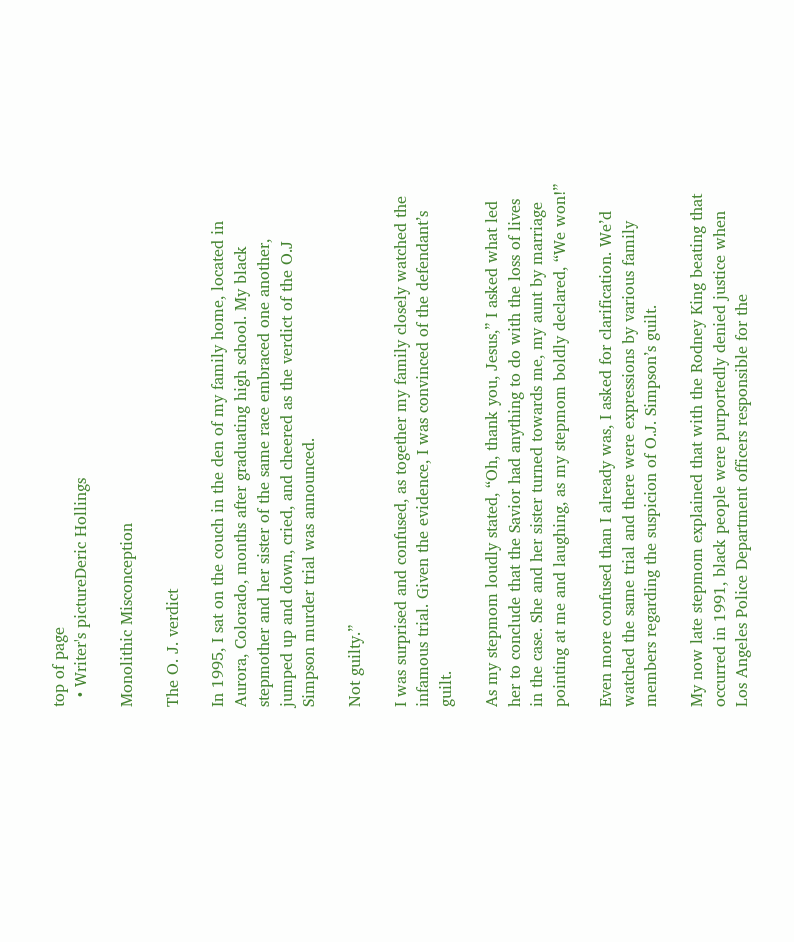top of page
  • Writer's pictureDeric Hollings

Monolithic Misconception

The O. J. verdict

In 1995, I sat on the couch in the den of my family home, located in Aurora, Colorado, months after graduating high school. My black stepmother and her sister of the same race embraced one another, jumped up and down, cried, and cheered as the verdict of the O.J Simpson murder trial was announced.

Not guilty.”

I was surprised and confused, as together my family closely watched the infamous trial. Given the evidence, I was convinced of the defendant’s guilt.

As my stepmom loudly stated, “Oh, thank you, Jesus,” I asked what led her to conclude that the Savior had anything to do with the loss of lives in the case. She and her sister turned towards me, my aunt by marriage pointing at me and laughing, as my stepmom boldly declared, “We won!”

Even more confused than I already was, I asked for clarification. We’d watched the same trial and there were expressions by various family members regarding the suspicion of O.J. Simpson’s guilt.

My now late stepmom explained that with the Rodney King beating that occurred in 1991, black people were purportedly denied justice when Los Angeles Police Department officers responsible for the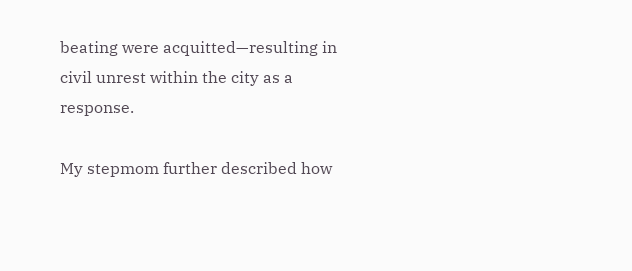beating were acquitted—resulting in civil unrest within the city as a response.

My stepmom further described how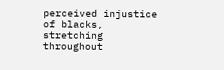perceived injustice of blacks, stretching throughout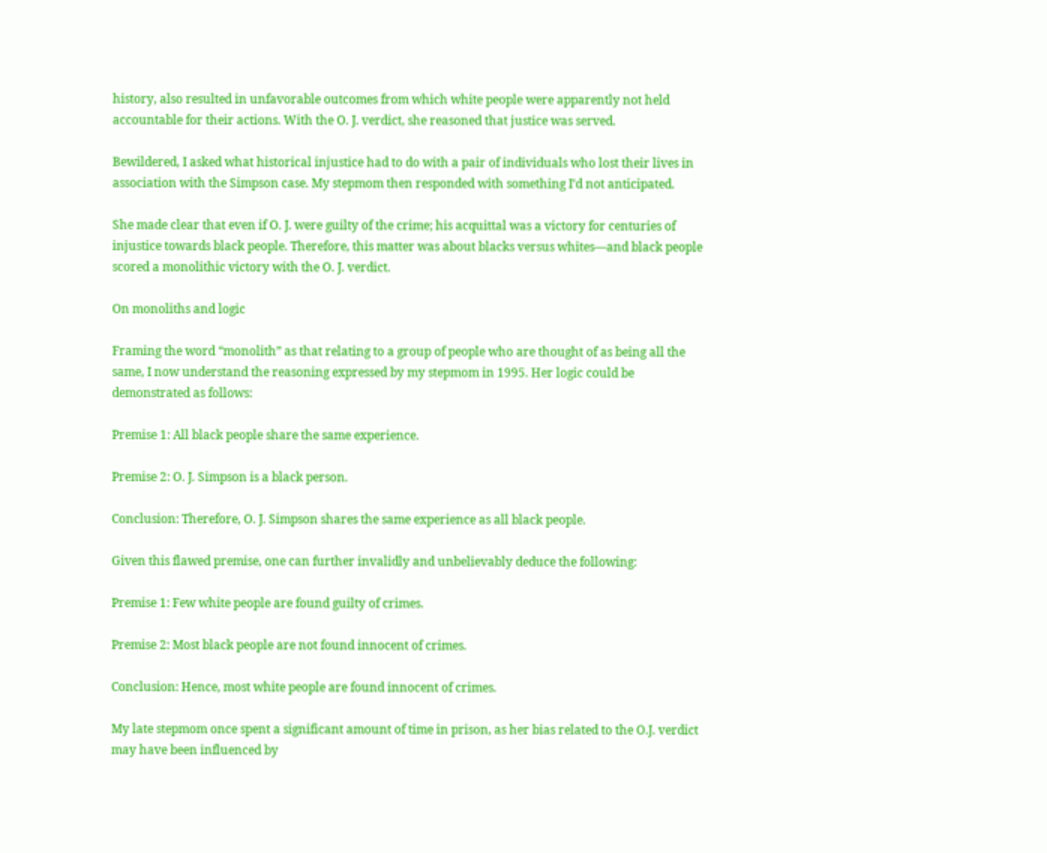history, also resulted in unfavorable outcomes from which white people were apparently not held accountable for their actions. With the O. J. verdict, she reasoned that justice was served.

Bewildered, I asked what historical injustice had to do with a pair of individuals who lost their lives in association with the Simpson case. My stepmom then responded with something I’d not anticipated.

She made clear that even if O. J. were guilty of the crime; his acquittal was a victory for centuries of injustice towards black people. Therefore, this matter was about blacks versus whites—and black people scored a monolithic victory with the O. J. verdict.

On monoliths and logic

Framing the word “monolith” as that relating to a group of people who are thought of as being all the same, I now understand the reasoning expressed by my stepmom in 1995. Her logic could be demonstrated as follows:

Premise 1: All black people share the same experience.

Premise 2: O. J. Simpson is a black person.

Conclusion: Therefore, O. J. Simpson shares the same experience as all black people.

Given this flawed premise, one can further invalidly and unbelievably deduce the following:

Premise 1: Few white people are found guilty of crimes.

Premise 2: Most black people are not found innocent of crimes.

Conclusion: Hence, most white people are found innocent of crimes.

My late stepmom once spent a significant amount of time in prison, as her bias related to the O.J. verdict may have been influenced by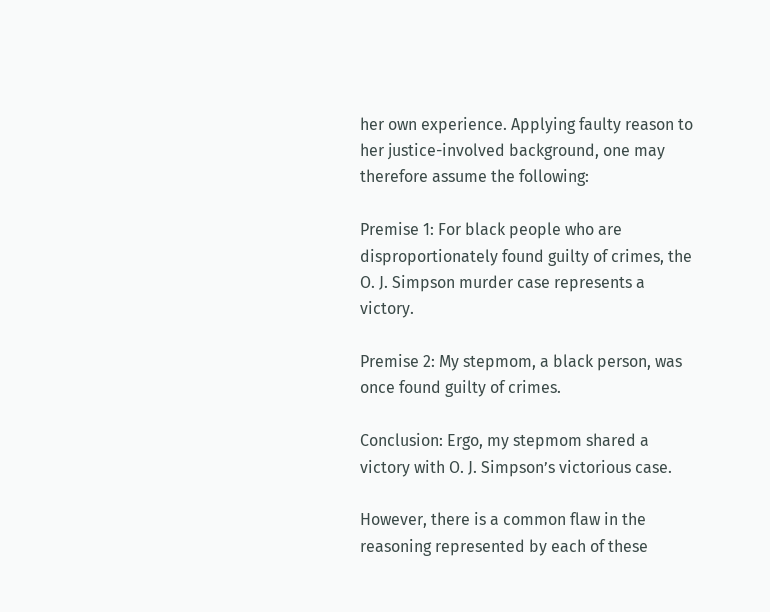her own experience. Applying faulty reason to her justice-involved background, one may therefore assume the following:

Premise 1: For black people who are disproportionately found guilty of crimes, the O. J. Simpson murder case represents a victory.

Premise 2: My stepmom, a black person, was once found guilty of crimes.

Conclusion: Ergo, my stepmom shared a victory with O. J. Simpson’s victorious case.

However, there is a common flaw in the reasoning represented by each of these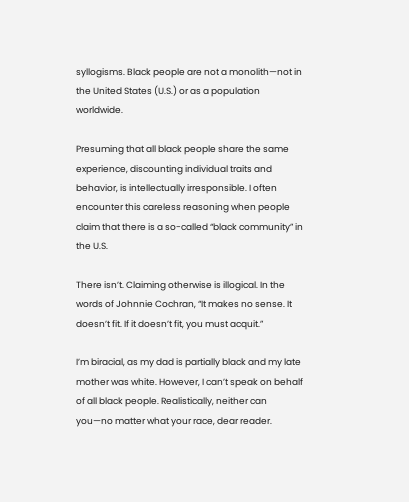syllogisms. Black people are not a monolith—not in the United States (U.S.) or as a population worldwide.

Presuming that all black people share the same experience, discounting individual traits and behavior, is intellectually irresponsible. I often encounter this careless reasoning when people claim that there is a so-called “black community” in the U.S.

There isn’t. Claiming otherwise is illogical. In the words of Johnnie Cochran, “It makes no sense. It doesn’t fit. If it doesn’t fit, you must acquit.”

I’m biracial, as my dad is partially black and my late mother was white. However, I can’t speak on behalf of all black people. Realistically, neither can you—no matter what your race, dear reader.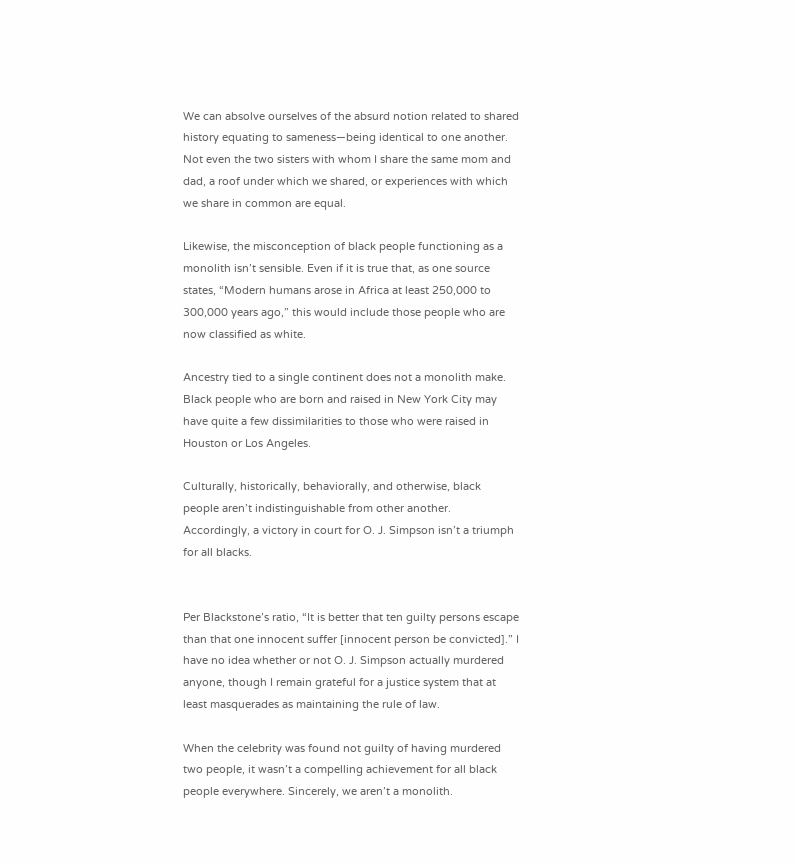We can absolve ourselves of the absurd notion related to shared history equating to sameness—being identical to one another. Not even the two sisters with whom I share the same mom and dad, a roof under which we shared, or experiences with which we share in common are equal.

Likewise, the misconception of black people functioning as a monolith isn’t sensible. Even if it is true that, as one source states, “Modern humans arose in Africa at least 250,000 to 300,000 years ago,” this would include those people who are now classified as white.

Ancestry tied to a single continent does not a monolith make. Black people who are born and raised in New York City may have quite a few dissimilarities to those who were raised in Houston or Los Angeles.

Culturally, historically, behaviorally, and otherwise, black people aren’t indistinguishable from other another. Accordingly, a victory in court for O. J. Simpson isn’t a triumph for all blacks.


Per Blackstone’s ratio, “It is better that ten guilty persons escape than that one innocent suffer [innocent person be convicted].” I have no idea whether or not O. J. Simpson actually murdered anyone, though I remain grateful for a justice system that at least masquerades as maintaining the rule of law.

When the celebrity was found not guilty of having murdered two people, it wasn’t a compelling achievement for all black people everywhere. Sincerely, we aren’t a monolith.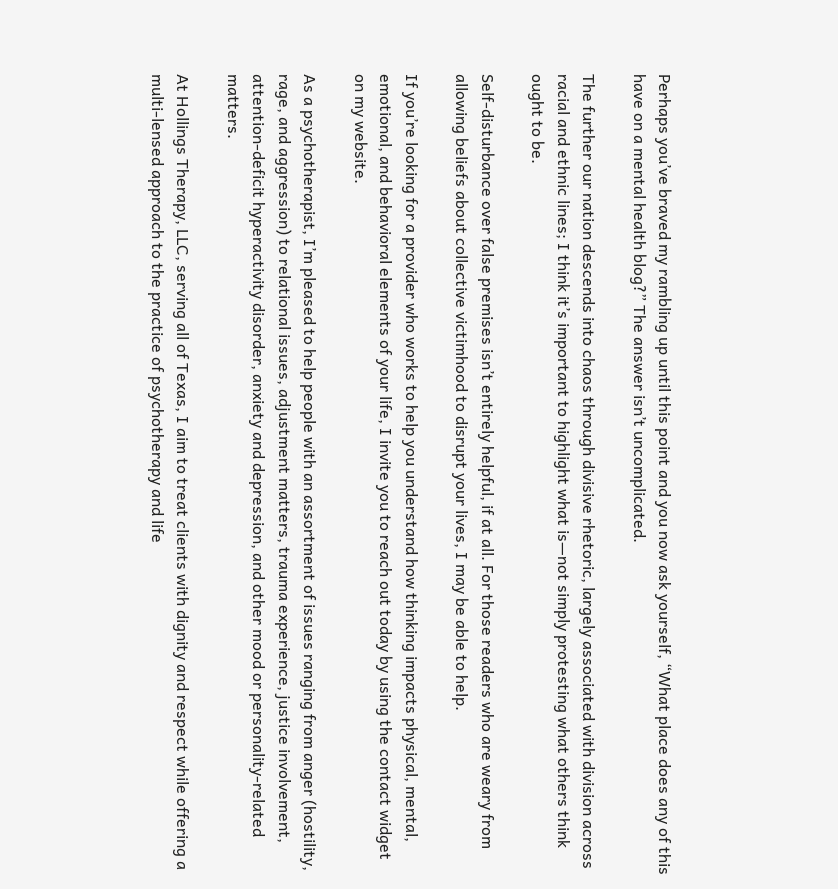Perhaps you’ve braved my rambling up until this point and you now ask yourself, “What place does any of this have on a mental health blog?” The answer isn’t uncomplicated.

The further our nation descends into chaos through divisive rhetoric, largely associated with division across racial and ethnic lines; I think it’s important to highlight what is—not simply protesting what others think ought to be.

Self-disturbance over false premises isn’t entirely helpful, if at all. For those readers who are weary from allowing beliefs about collective victimhood to disrupt your lives, I may be able to help.

If you’re looking for a provider who works to help you understand how thinking impacts physical, mental, emotional, and behavioral elements of your life, I invite you to reach out today by using the contact widget on my website.

As a psychotherapist, I’m pleased to help people with an assortment of issues ranging from anger (hostility, rage, and aggression) to relational issues, adjustment matters, trauma experience, justice involvement, attention-deficit hyperactivity disorder, anxiety and depression, and other mood or personality-related matters.

At Hollings Therapy, LLC, serving all of Texas, I aim to treat clients with dignity and respect while offering a multi-lensed approach to the practice of psychotherapy and life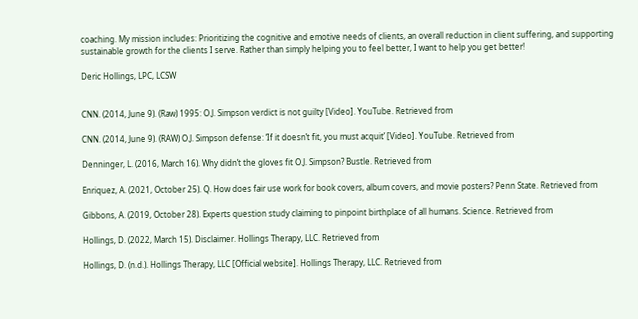coaching. My mission includes: Prioritizing the cognitive and emotive needs of clients, an overall reduction in client suffering, and supporting sustainable growth for the clients I serve. Rather than simply helping you to feel better, I want to help you get better!

Deric Hollings, LPC, LCSW


CNN. (2014, June 9). (Raw) 1995: O.J. Simpson verdict is not guilty [Video]. YouTube. Retrieved from

CNN. (2014, June 9). (RAW) O.J. Simpson defense: ‘If it doesn’t fit, you must acquit’ [Video]. YouTube. Retrieved from

Denninger, L. (2016, March 16). Why didn’t the gloves fit O.J. Simpson? Bustle. Retrieved from

Enriquez, A. (2021, October 25). Q. How does fair use work for book covers, album covers, and movie posters? Penn State. Retrieved from

Gibbons, A. (2019, October 28). Experts question study claiming to pinpoint birthplace of all humans. Science. Retrieved from

Hollings, D. (2022, March 15). Disclaimer. Hollings Therapy, LLC. Retrieved from

Hollings, D. (n.d.). Hollings Therapy, LLC [Official website]. Hollings Therapy, LLC. Retrieved from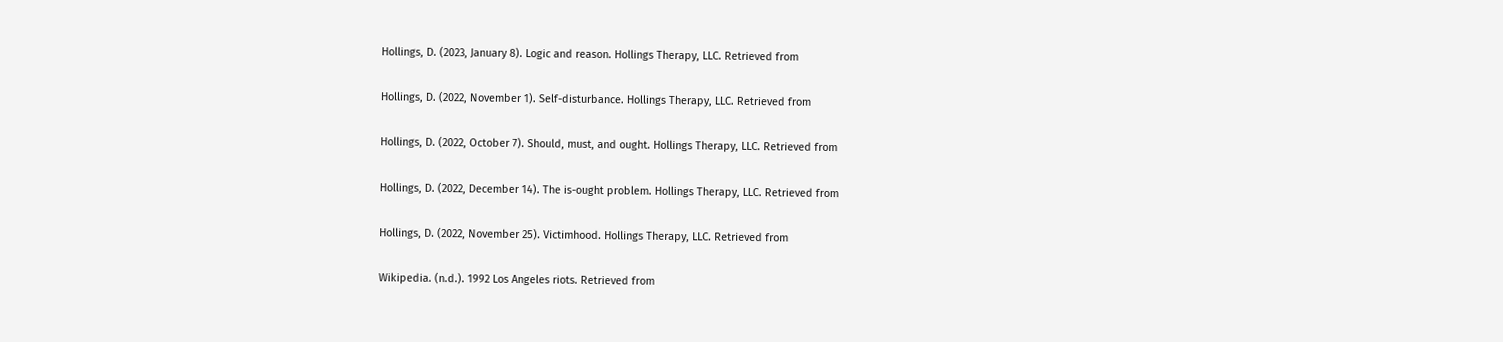Hollings, D. (2023, January 8). Logic and reason. Hollings Therapy, LLC. Retrieved from

Hollings, D. (2022, November 1). Self-disturbance. Hollings Therapy, LLC. Retrieved from

Hollings, D. (2022, October 7). Should, must, and ought. Hollings Therapy, LLC. Retrieved from

Hollings, D. (2022, December 14). The is-ought problem. Hollings Therapy, LLC. Retrieved from

Hollings, D. (2022, November 25). Victimhood. Hollings Therapy, LLC. Retrieved from

Wikipedia. (n.d.). 1992 Los Angeles riots. Retrieved from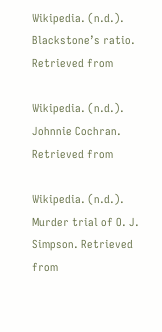Wikipedia. (n.d.). Blackstone’s ratio. Retrieved from

Wikipedia. (n.d.). Johnnie Cochran. Retrieved from

Wikipedia. (n.d.). Murder trial of O. J. Simpson. Retrieved from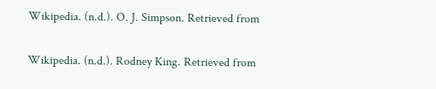Wikipedia. (n.d.). O. J. Simpson. Retrieved from

Wikipedia. (n.d.). Rodney King. Retrieved from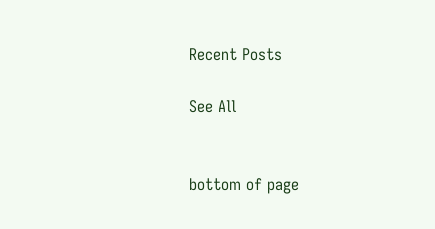Recent Posts

See All


bottom of page